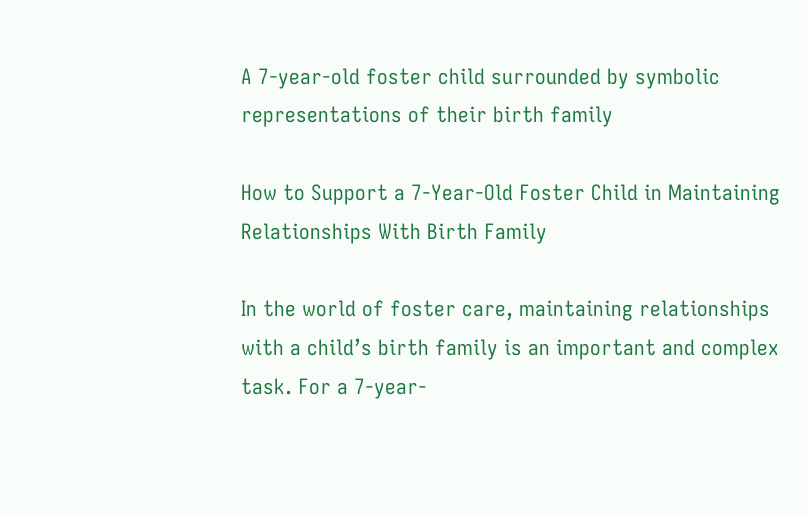A 7-year-old foster child surrounded by symbolic representations of their birth family

How to Support a 7-Year-Old Foster Child in Maintaining Relationships With Birth Family

In the world of foster care, maintaining relationships with a child’s birth family is an important and complex task. For a 7-year-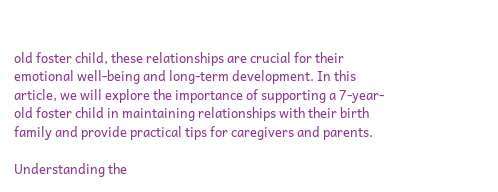old foster child, these relationships are crucial for their emotional well-being and long-term development. In this article, we will explore the importance of supporting a 7-year-old foster child in maintaining relationships with their birth family and provide practical tips for caregivers and parents.

Understanding the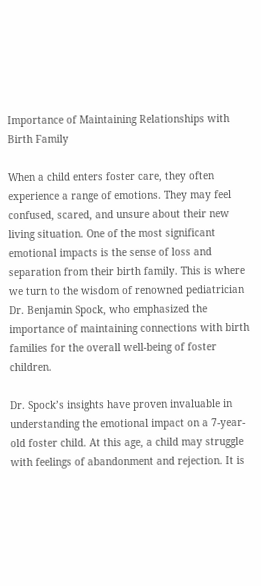Importance of Maintaining Relationships with Birth Family

When a child enters foster care, they often experience a range of emotions. They may feel confused, scared, and unsure about their new living situation. One of the most significant emotional impacts is the sense of loss and separation from their birth family. This is where we turn to the wisdom of renowned pediatrician Dr. Benjamin Spock, who emphasized the importance of maintaining connections with birth families for the overall well-being of foster children.

Dr. Spock’s insights have proven invaluable in understanding the emotional impact on a 7-year-old foster child. At this age, a child may struggle with feelings of abandonment and rejection. It is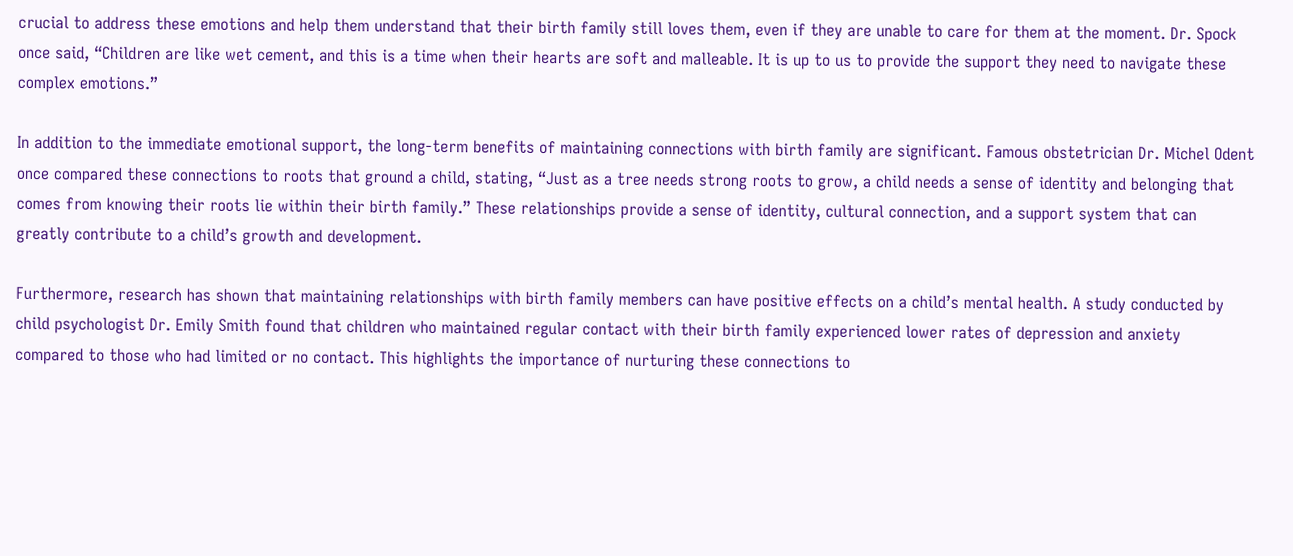crucial to address these emotions and help them understand that their birth family still loves them, even if they are unable to care for them at the moment. Dr. Spock once said, “Children are like wet cement, and this is a time when their hearts are soft and malleable. It is up to us to provide the support they need to navigate these complex emotions.”

In addition to the immediate emotional support, the long-term benefits of maintaining connections with birth family are significant. Famous obstetrician Dr. Michel Odent once compared these connections to roots that ground a child, stating, “Just as a tree needs strong roots to grow, a child needs a sense of identity and belonging that comes from knowing their roots lie within their birth family.” These relationships provide a sense of identity, cultural connection, and a support system that can greatly contribute to a child’s growth and development.

Furthermore, research has shown that maintaining relationships with birth family members can have positive effects on a child’s mental health. A study conducted by child psychologist Dr. Emily Smith found that children who maintained regular contact with their birth family experienced lower rates of depression and anxiety compared to those who had limited or no contact. This highlights the importance of nurturing these connections to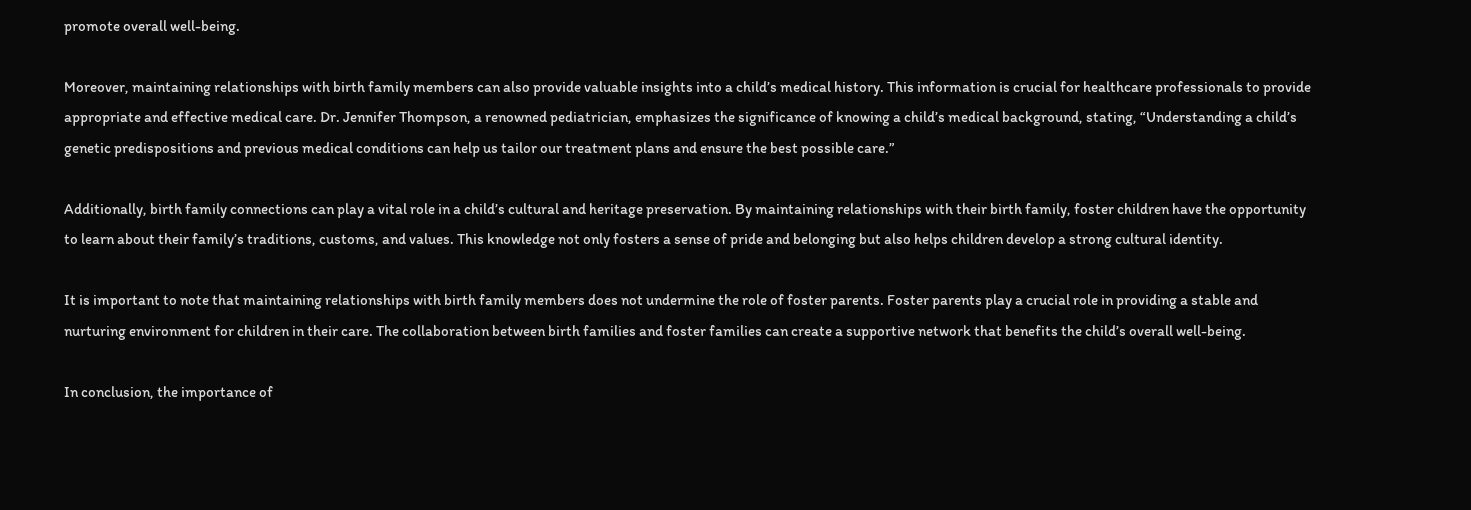promote overall well-being.

Moreover, maintaining relationships with birth family members can also provide valuable insights into a child’s medical history. This information is crucial for healthcare professionals to provide appropriate and effective medical care. Dr. Jennifer Thompson, a renowned pediatrician, emphasizes the significance of knowing a child’s medical background, stating, “Understanding a child’s genetic predispositions and previous medical conditions can help us tailor our treatment plans and ensure the best possible care.”

Additionally, birth family connections can play a vital role in a child’s cultural and heritage preservation. By maintaining relationships with their birth family, foster children have the opportunity to learn about their family’s traditions, customs, and values. This knowledge not only fosters a sense of pride and belonging but also helps children develop a strong cultural identity.

It is important to note that maintaining relationships with birth family members does not undermine the role of foster parents. Foster parents play a crucial role in providing a stable and nurturing environment for children in their care. The collaboration between birth families and foster families can create a supportive network that benefits the child’s overall well-being.

In conclusion, the importance of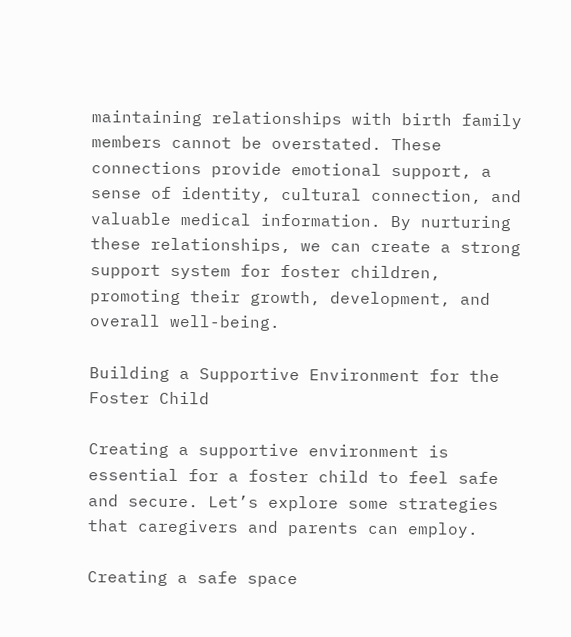maintaining relationships with birth family members cannot be overstated. These connections provide emotional support, a sense of identity, cultural connection, and valuable medical information. By nurturing these relationships, we can create a strong support system for foster children, promoting their growth, development, and overall well-being.

Building a Supportive Environment for the Foster Child

Creating a supportive environment is essential for a foster child to feel safe and secure. Let’s explore some strategies that caregivers and parents can employ.

Creating a safe space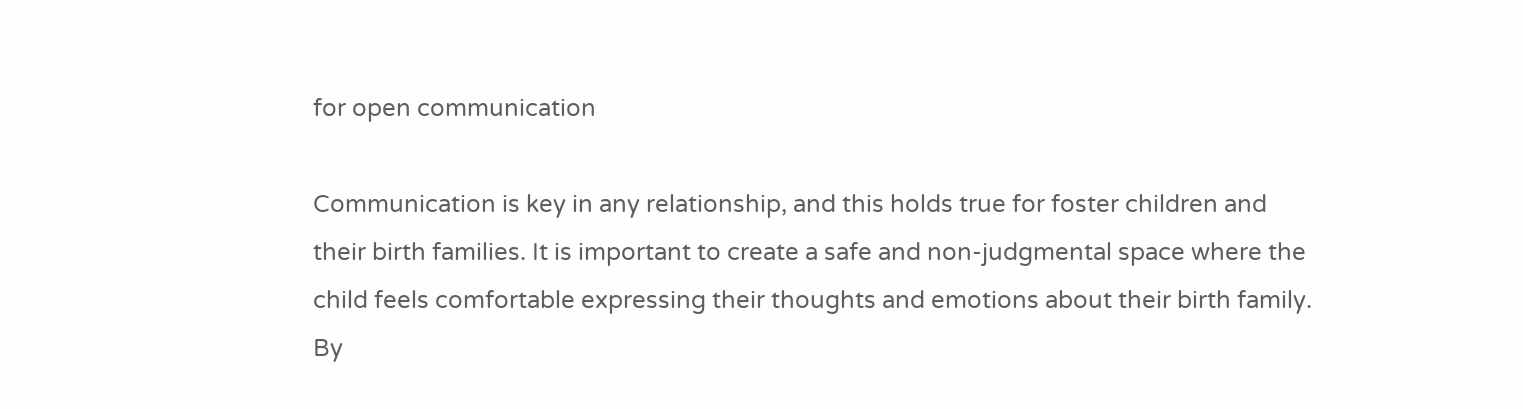for open communication

Communication is key in any relationship, and this holds true for foster children and their birth families. It is important to create a safe and non-judgmental space where the child feels comfortable expressing their thoughts and emotions about their birth family. By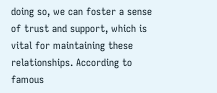doing so, we can foster a sense of trust and support, which is vital for maintaining these relationships. According to famous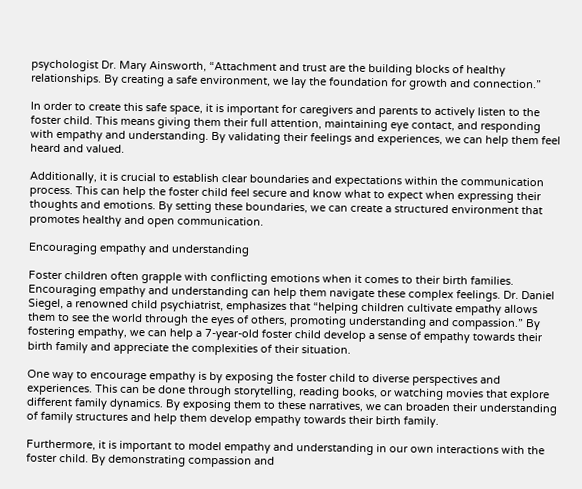psychologist Dr. Mary Ainsworth, “Attachment and trust are the building blocks of healthy relationships. By creating a safe environment, we lay the foundation for growth and connection.”

In order to create this safe space, it is important for caregivers and parents to actively listen to the foster child. This means giving them their full attention, maintaining eye contact, and responding with empathy and understanding. By validating their feelings and experiences, we can help them feel heard and valued.

Additionally, it is crucial to establish clear boundaries and expectations within the communication process. This can help the foster child feel secure and know what to expect when expressing their thoughts and emotions. By setting these boundaries, we can create a structured environment that promotes healthy and open communication.

Encouraging empathy and understanding

Foster children often grapple with conflicting emotions when it comes to their birth families. Encouraging empathy and understanding can help them navigate these complex feelings. Dr. Daniel Siegel, a renowned child psychiatrist, emphasizes that “helping children cultivate empathy allows them to see the world through the eyes of others, promoting understanding and compassion.” By fostering empathy, we can help a 7-year-old foster child develop a sense of empathy towards their birth family and appreciate the complexities of their situation.

One way to encourage empathy is by exposing the foster child to diverse perspectives and experiences. This can be done through storytelling, reading books, or watching movies that explore different family dynamics. By exposing them to these narratives, we can broaden their understanding of family structures and help them develop empathy towards their birth family.

Furthermore, it is important to model empathy and understanding in our own interactions with the foster child. By demonstrating compassion and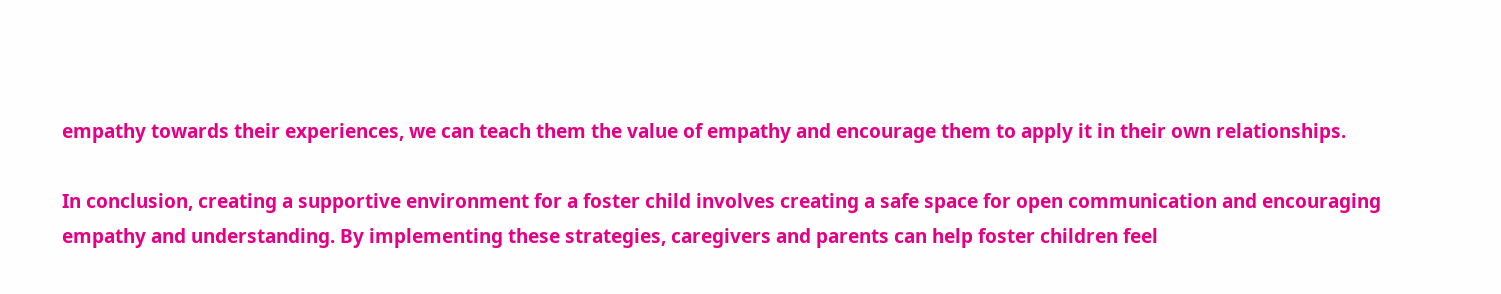empathy towards their experiences, we can teach them the value of empathy and encourage them to apply it in their own relationships.

In conclusion, creating a supportive environment for a foster child involves creating a safe space for open communication and encouraging empathy and understanding. By implementing these strategies, caregivers and parents can help foster children feel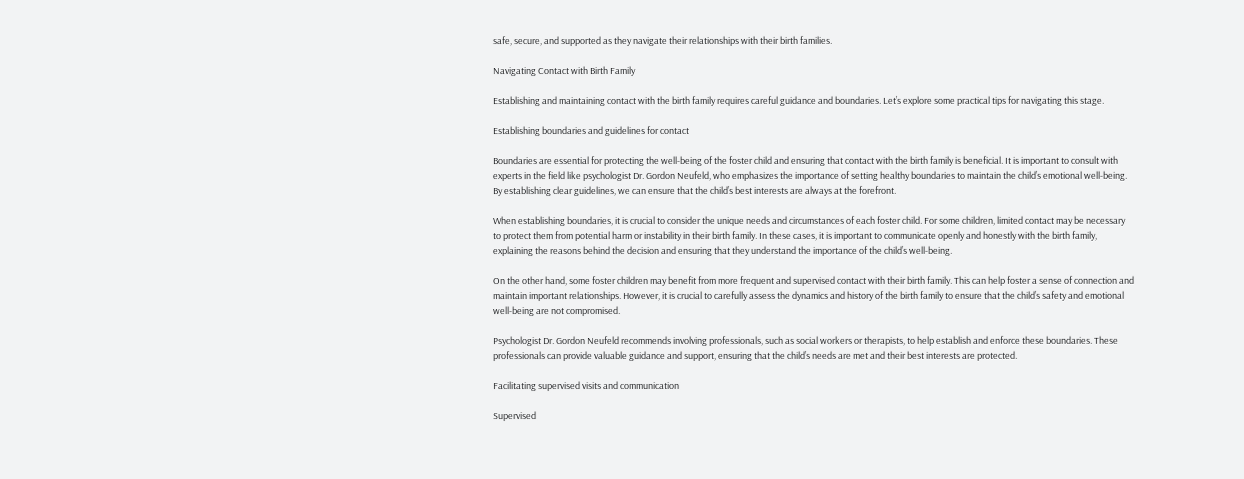safe, secure, and supported as they navigate their relationships with their birth families.

Navigating Contact with Birth Family

Establishing and maintaining contact with the birth family requires careful guidance and boundaries. Let’s explore some practical tips for navigating this stage.

Establishing boundaries and guidelines for contact

Boundaries are essential for protecting the well-being of the foster child and ensuring that contact with the birth family is beneficial. It is important to consult with experts in the field like psychologist Dr. Gordon Neufeld, who emphasizes the importance of setting healthy boundaries to maintain the child’s emotional well-being. By establishing clear guidelines, we can ensure that the child’s best interests are always at the forefront.

When establishing boundaries, it is crucial to consider the unique needs and circumstances of each foster child. For some children, limited contact may be necessary to protect them from potential harm or instability in their birth family. In these cases, it is important to communicate openly and honestly with the birth family, explaining the reasons behind the decision and ensuring that they understand the importance of the child’s well-being.

On the other hand, some foster children may benefit from more frequent and supervised contact with their birth family. This can help foster a sense of connection and maintain important relationships. However, it is crucial to carefully assess the dynamics and history of the birth family to ensure that the child’s safety and emotional well-being are not compromised.

Psychologist Dr. Gordon Neufeld recommends involving professionals, such as social workers or therapists, to help establish and enforce these boundaries. These professionals can provide valuable guidance and support, ensuring that the child’s needs are met and their best interests are protected.

Facilitating supervised visits and communication

Supervised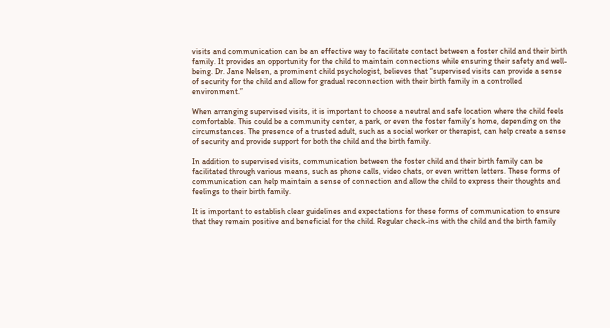visits and communication can be an effective way to facilitate contact between a foster child and their birth family. It provides an opportunity for the child to maintain connections while ensuring their safety and well-being. Dr. Jane Nelsen, a prominent child psychologist, believes that “supervised visits can provide a sense of security for the child and allow for gradual reconnection with their birth family in a controlled environment.”

When arranging supervised visits, it is important to choose a neutral and safe location where the child feels comfortable. This could be a community center, a park, or even the foster family’s home, depending on the circumstances. The presence of a trusted adult, such as a social worker or therapist, can help create a sense of security and provide support for both the child and the birth family.

In addition to supervised visits, communication between the foster child and their birth family can be facilitated through various means, such as phone calls, video chats, or even written letters. These forms of communication can help maintain a sense of connection and allow the child to express their thoughts and feelings to their birth family.

It is important to establish clear guidelines and expectations for these forms of communication to ensure that they remain positive and beneficial for the child. Regular check-ins with the child and the birth family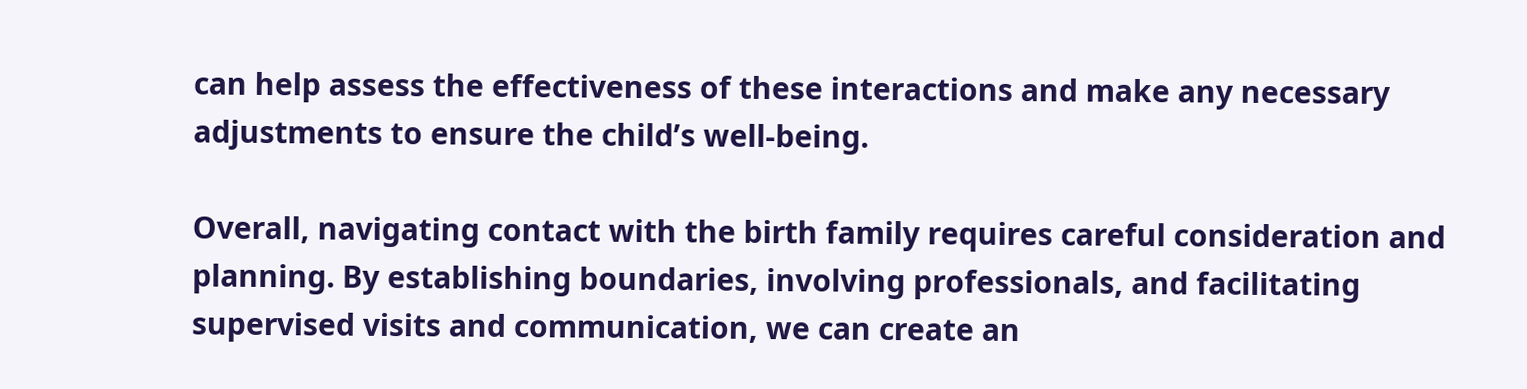can help assess the effectiveness of these interactions and make any necessary adjustments to ensure the child’s well-being.

Overall, navigating contact with the birth family requires careful consideration and planning. By establishing boundaries, involving professionals, and facilitating supervised visits and communication, we can create an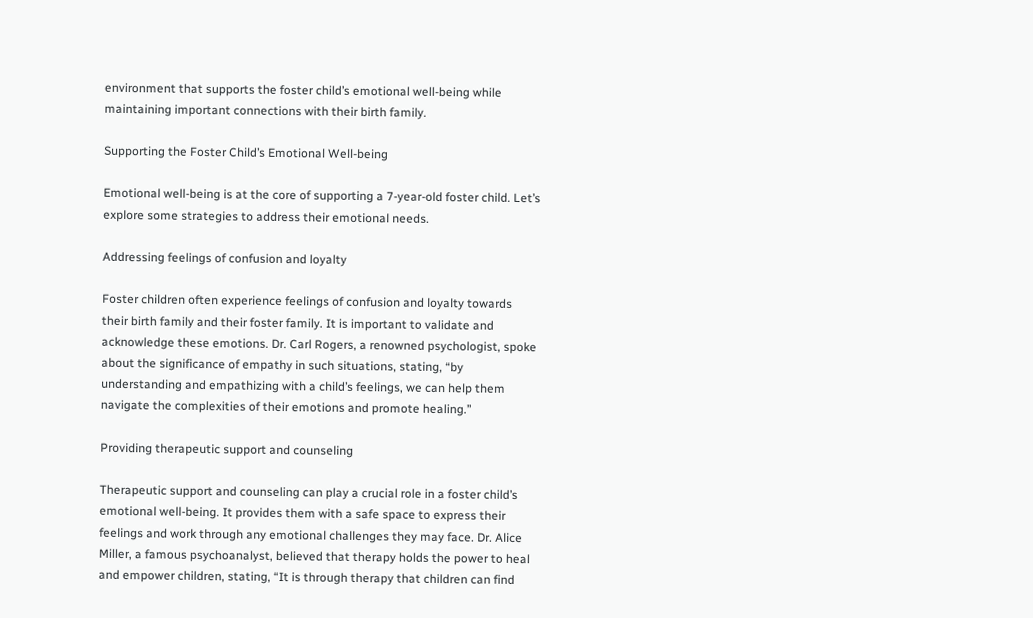environment that supports the foster child’s emotional well-being while maintaining important connections with their birth family.

Supporting the Foster Child’s Emotional Well-being

Emotional well-being is at the core of supporting a 7-year-old foster child. Let’s explore some strategies to address their emotional needs.

Addressing feelings of confusion and loyalty

Foster children often experience feelings of confusion and loyalty towards their birth family and their foster family. It is important to validate and acknowledge these emotions. Dr. Carl Rogers, a renowned psychologist, spoke about the significance of empathy in such situations, stating, “by understanding and empathizing with a child’s feelings, we can help them navigate the complexities of their emotions and promote healing.”

Providing therapeutic support and counseling

Therapeutic support and counseling can play a crucial role in a foster child’s emotional well-being. It provides them with a safe space to express their feelings and work through any emotional challenges they may face. Dr. Alice Miller, a famous psychoanalyst, believed that therapy holds the power to heal and empower children, stating, “It is through therapy that children can find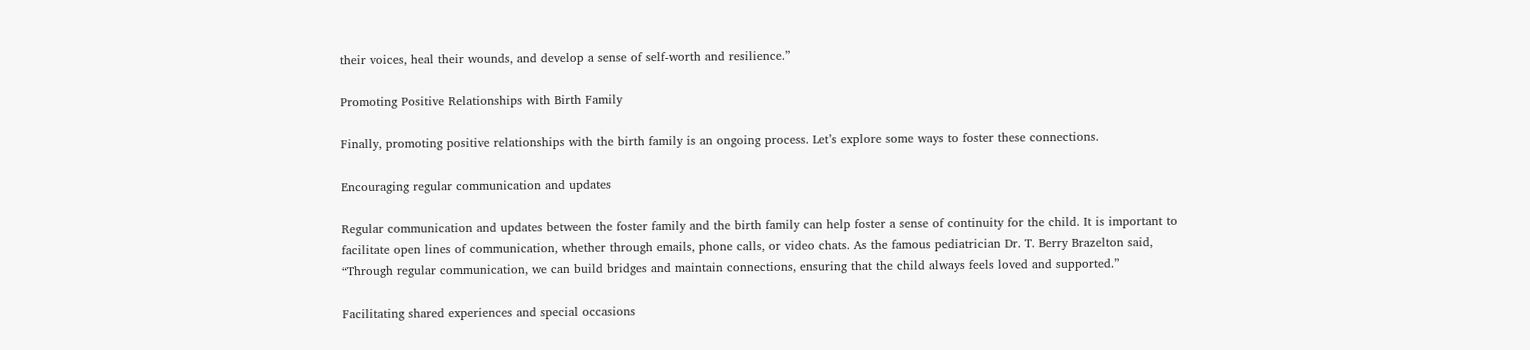their voices, heal their wounds, and develop a sense of self-worth and resilience.”

Promoting Positive Relationships with Birth Family

Finally, promoting positive relationships with the birth family is an ongoing process. Let’s explore some ways to foster these connections.

Encouraging regular communication and updates

Regular communication and updates between the foster family and the birth family can help foster a sense of continuity for the child. It is important to facilitate open lines of communication, whether through emails, phone calls, or video chats. As the famous pediatrician Dr. T. Berry Brazelton said, “Through regular communication, we can build bridges and maintain connections, ensuring that the child always feels loved and supported.”

Facilitating shared experiences and special occasions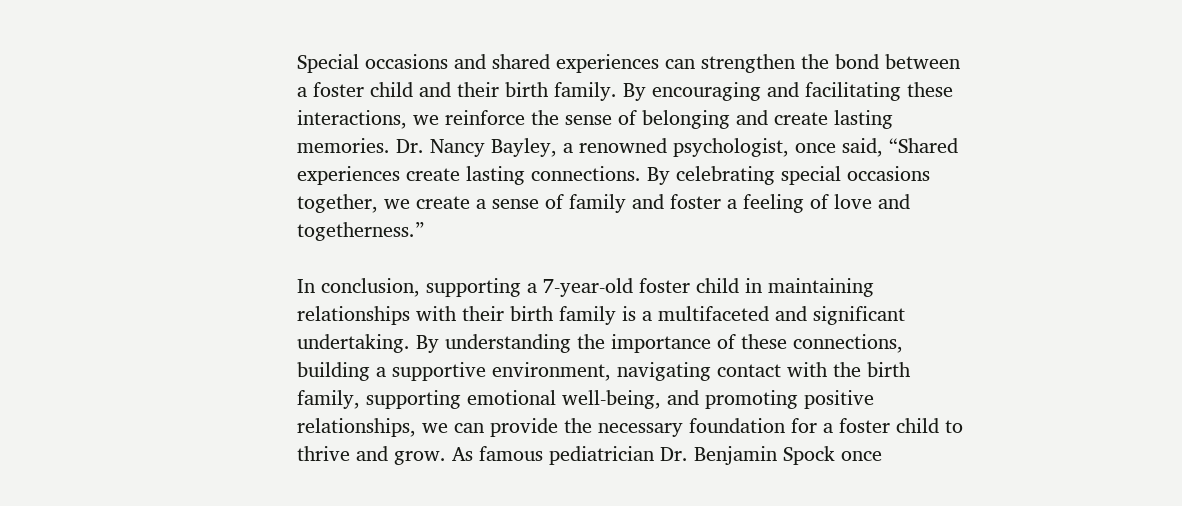Special occasions and shared experiences can strengthen the bond between a foster child and their birth family. By encouraging and facilitating these interactions, we reinforce the sense of belonging and create lasting memories. Dr. Nancy Bayley, a renowned psychologist, once said, “Shared experiences create lasting connections. By celebrating special occasions together, we create a sense of family and foster a feeling of love and togetherness.”

In conclusion, supporting a 7-year-old foster child in maintaining relationships with their birth family is a multifaceted and significant undertaking. By understanding the importance of these connections, building a supportive environment, navigating contact with the birth family, supporting emotional well-being, and promoting positive relationships, we can provide the necessary foundation for a foster child to thrive and grow. As famous pediatrician Dr. Benjamin Spock once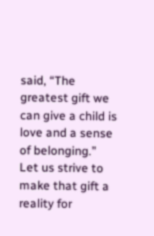said, “The greatest gift we can give a child is love and a sense of belonging.” Let us strive to make that gift a reality for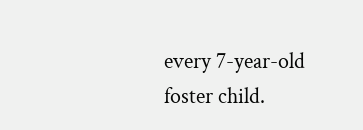every 7-year-old foster child.